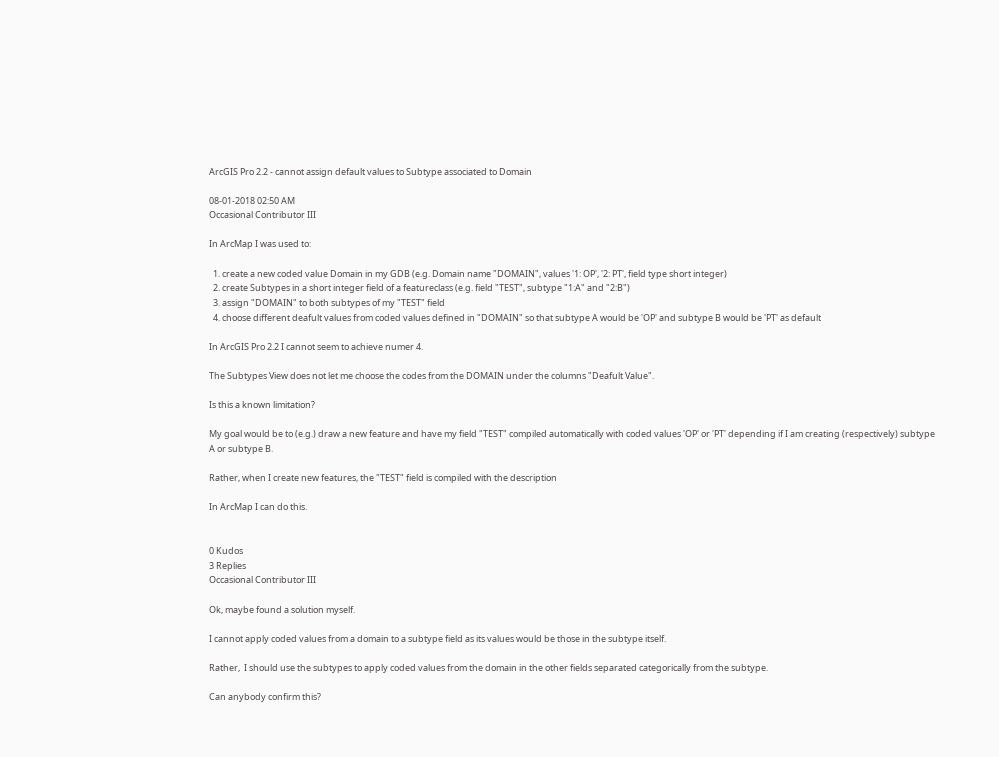ArcGIS Pro 2.2 - cannot assign default values to Subtype associated to Domain

08-01-2018 02:50 AM
Occasional Contributor III

In ArcMap I was used to:

  1. create a new coded value Domain in my GDB (e.g. Domain name "DOMAIN", values '1: OP', '2: PT', field type short integer)
  2. create Subtypes in a short integer field of a featureclass (e.g. field "TEST", subtype "1:A" and "2:B")
  3. assign "DOMAIN" to both subtypes of my "TEST" field
  4. choose different deafult values from coded values defined in "DOMAIN" so that subtype A would be 'OP' and subtype B would be 'PT' as default

In ArcGIS Pro 2.2 I cannot seem to achieve numer 4.

The Subtypes View does not let me choose the codes from the DOMAIN under the columns "Deafult Value".

Is this a known limitation?

My goal would be to (e.g.) draw a new feature and have my field "TEST" compiled automatically with coded values 'OP' or 'PT' depending if I am creating (respectively) subtype A or subtype B.

Rather, when I create new features, the "TEST" field is compiled with the description

In ArcMap I can do this.


0 Kudos
3 Replies
Occasional Contributor III

Ok, maybe found a solution myself.

I cannot apply coded values from a domain to a subtype field as its values would be those in the subtype itself.

Rather,  I should use the subtypes to apply coded values from the domain in the other fields separated categorically from the subtype.

Can anybody confirm this?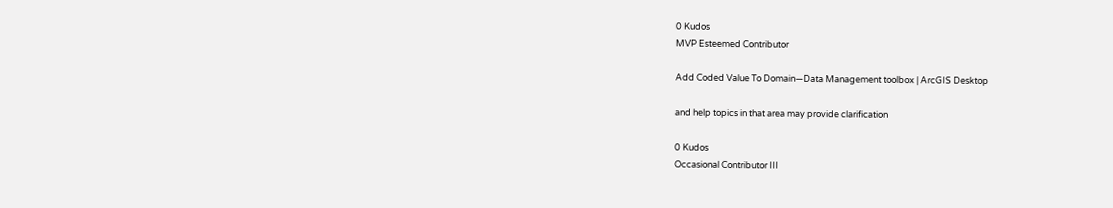0 Kudos
MVP Esteemed Contributor

Add Coded Value To Domain—Data Management toolbox | ArcGIS Desktop

and help topics in that area may provide clarification

0 Kudos
Occasional Contributor III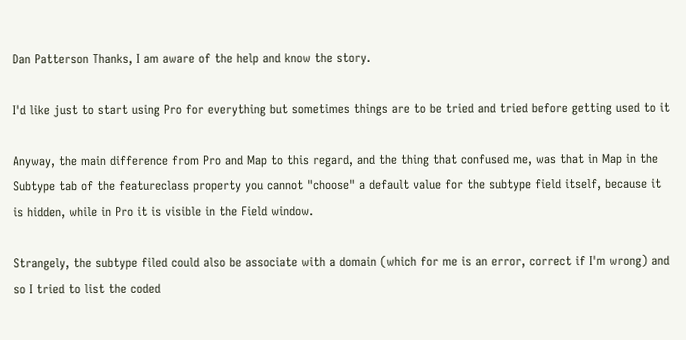Dan Patterson Thanks, I am aware of the help and know the story.

I'd like just to start using Pro for everything but sometimes things are to be tried and tried before getting used to it

Anyway, the main difference from Pro and Map to this regard, and the thing that confused me, was that in Map in the Subtype tab of the featureclass property you cannot "choose" a default value for the subtype field itself, because it is hidden, while in Pro it is visible in the Field window.

Strangely, the subtype filed could also be associate with a domain (which for me is an error, correct if I'm wrong) and so I tried to list the coded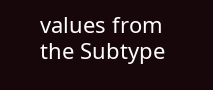values from the Subtype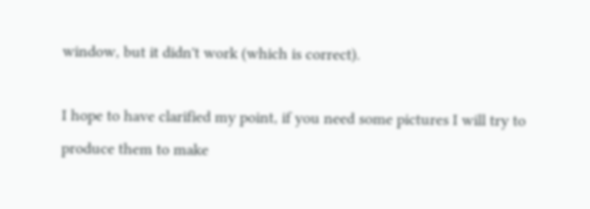window, but it didn't work (which is correct).

I hope to have clarified my point, if you need some pictures I will try to produce them to make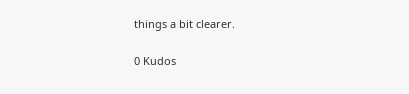things a bit clearer.

0 Kudos